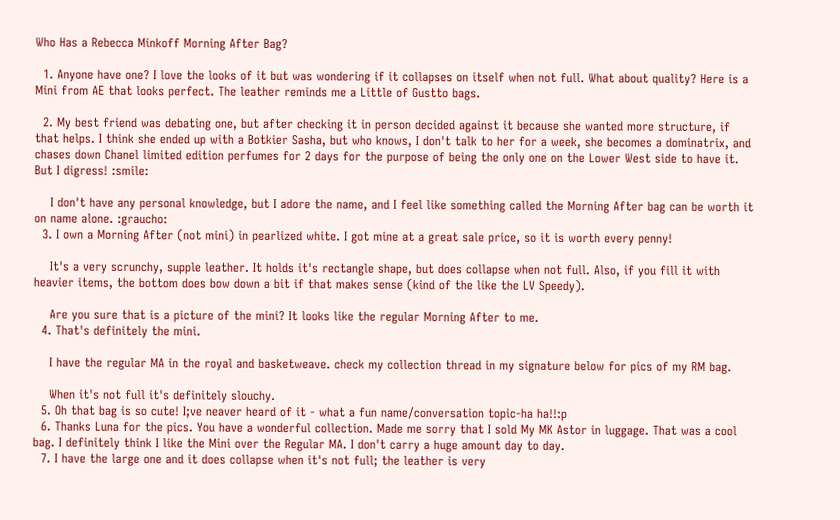Who Has a Rebecca Minkoff Morning After Bag?

  1. Anyone have one? I love the looks of it but was wondering if it collapses on itself when not full. What about quality? Here is a Mini from AE that looks perfect. The leather reminds me a Little of Gustto bags.

  2. My best friend was debating one, but after checking it in person decided against it because she wanted more structure, if that helps. I think she ended up with a Botkier Sasha, but who knows, I don't talk to her for a week, she becomes a dominatrix, and chases down Chanel limited edition perfumes for 2 days for the purpose of being the only one on the Lower West side to have it. But I digress! :smile:

    I don't have any personal knowledge, but I adore the name, and I feel like something called the Morning After bag can be worth it on name alone. :graucho:
  3. I own a Morning After (not mini) in pearlized white. I got mine at a great sale price, so it is worth every penny!

    It's a very scrunchy, supple leather. It holds it's rectangle shape, but does collapse when not full. Also, if you fill it with heavier items, the bottom does bow down a bit if that makes sense (kind of the like the LV Speedy).

    Are you sure that is a picture of the mini? It looks like the regular Morning After to me.
  4. That's definitely the mini.

    I have the regular MA in the royal and basketweave. check my collection thread in my signature below for pics of my RM bag.

    When it's not full it's definitely slouchy.
  5. Oh that bag is so cute! I;ve neaver heard of it - what a fun name/conversation topic-ha ha!!:p
  6. Thanks Luna for the pics. You have a wonderful collection. Made me sorry that I sold My MK Astor in luggage. That was a cool bag. I definitely think I like the Mini over the Regular MA. I don't carry a huge amount day to day.
  7. I have the large one and it does collapse when it's not full; the leather is very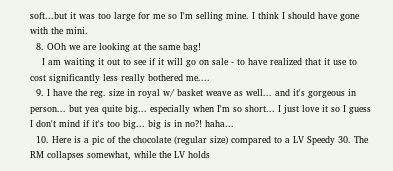soft...but it was too large for me so I'm selling mine. I think I should have gone with the mini.
  8. OOh we are looking at the same bag!
    I am waiting it out to see if it will go on sale - to have realized that it use to cost significantly less really bothered me....
  9. I have the reg. size in royal w/ basket weave as well... and it's gorgeous in person... but yea quite big... especially when I'm so short... I just love it so I guess I don't mind if it's too big... big is in no?! haha...
  10. Here is a pic of the chocolate (regular size) compared to a LV Speedy 30. The RM collapses somewhat, while the LV holds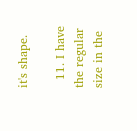it's shape.

  11. I have the regular size in the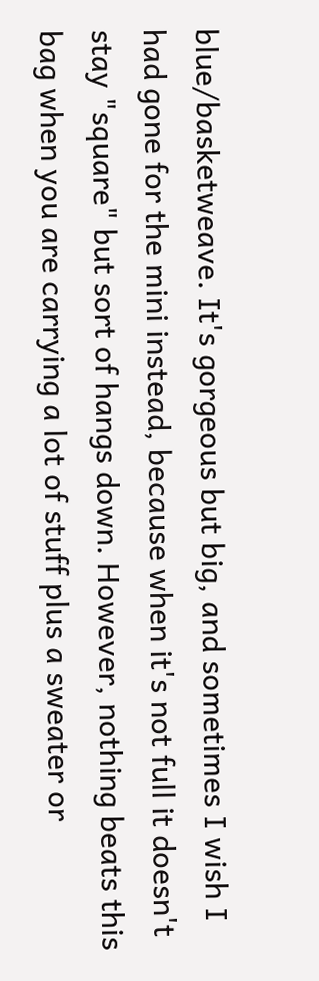blue/basketweave. It's gorgeous but big, and sometimes I wish I had gone for the mini instead, because when it's not full it doesn't stay "square" but sort of hangs down. However, nothing beats this bag when you are carrying a lot of stuff plus a sweater or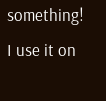something! I use it on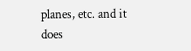planes, etc. and it does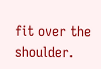fit over the shoulder.